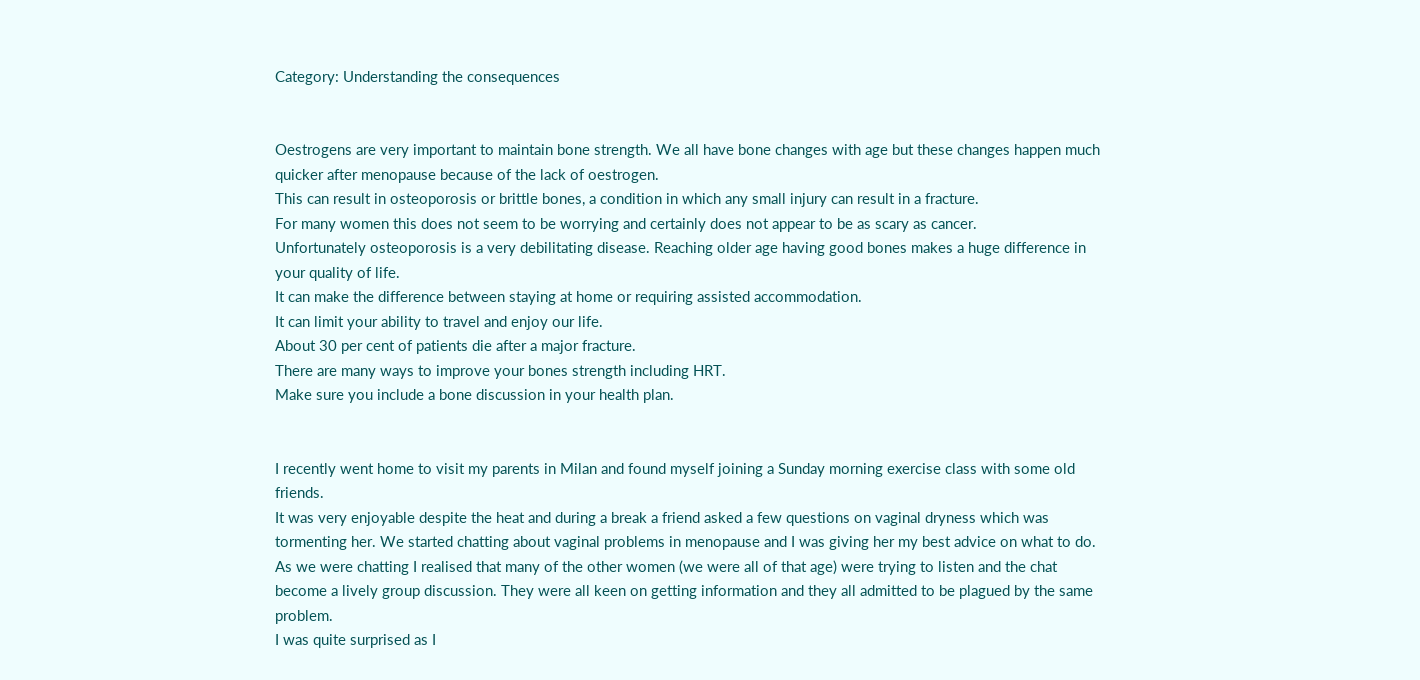Category: Understanding the consequences


Oestrogens are very important to maintain bone strength. We all have bone changes with age but these changes happen much quicker after menopause because of the lack of oestrogen.
This can result in osteoporosis or brittle bones, a condition in which any small injury can result in a fracture.
For many women this does not seem to be worrying and certainly does not appear to be as scary as cancer.
Unfortunately osteoporosis is a very debilitating disease. Reaching older age having good bones makes a huge difference in your quality of life.
It can make the difference between staying at home or requiring assisted accommodation.
It can limit your ability to travel and enjoy our life.
About 30 per cent of patients die after a major fracture.
There are many ways to improve your bones strength including HRT.
Make sure you include a bone discussion in your health plan.


I recently went home to visit my parents in Milan and found myself joining a Sunday morning exercise class with some old friends.
It was very enjoyable despite the heat and during a break a friend asked a few questions on vaginal dryness which was tormenting her. We started chatting about vaginal problems in menopause and I was giving her my best advice on what to do.
As we were chatting I realised that many of the other women (we were all of that age) were trying to listen and the chat become a lively group discussion. They were all keen on getting information and they all admitted to be plagued by the same problem.
I was quite surprised as I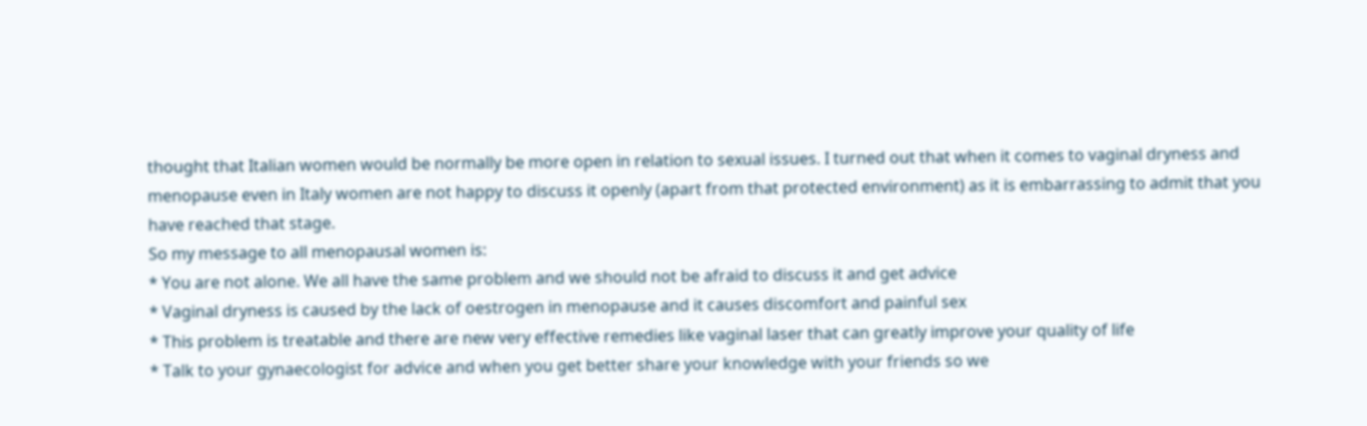thought that Italian women would be normally be more open in relation to sexual issues. I turned out that when it comes to vaginal dryness and menopause even in Italy women are not happy to discuss it openly (apart from that protected environment) as it is embarrassing to admit that you have reached that stage.
So my message to all menopausal women is:
* You are not alone. We all have the same problem and we should not be afraid to discuss it and get advice
* Vaginal dryness is caused by the lack of oestrogen in menopause and it causes discomfort and painful sex
* This problem is treatable and there are new very effective remedies like vaginal laser that can greatly improve your quality of life
* Talk to your gynaecologist for advice and when you get better share your knowledge with your friends so we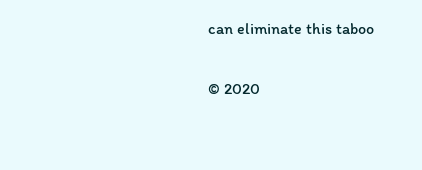can eliminate this taboo

© 2020